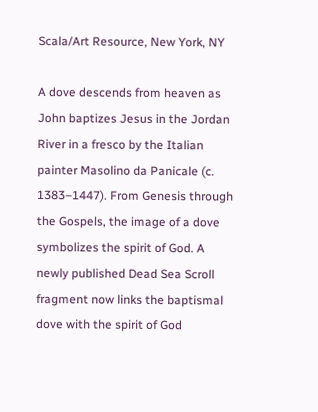Scala/Art Resource, New York, NY

A dove descends from heaven as John baptizes Jesus in the Jordan River in a fresco by the Italian painter Masolino da Panicale (c. 1383–1447). From Genesis through the Gospels, the image of a dove symbolizes the spirit of God. A newly published Dead Sea Scroll fragment now links the baptismal dove with the spirit of God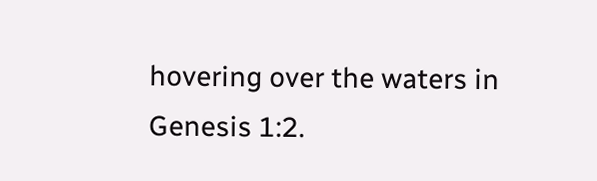hovering over the waters in Genesis 1:2.